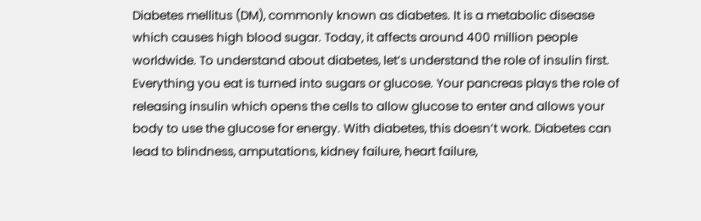Diabetes mellitus (DM), commonly known as diabetes. It is a metabolic disease which causes high blood sugar. Today, it affects around 400 million people worldwide. To understand about diabetes, let’s understand the role of insulin first. Everything you eat is turned into sugars or glucose. Your pancreas plays the role of releasing insulin which opens the cells to allow glucose to enter and allows your body to use the glucose for energy. With diabetes, this doesn’t work. Diabetes can lead to blindness, amputations, kidney failure, heart failure,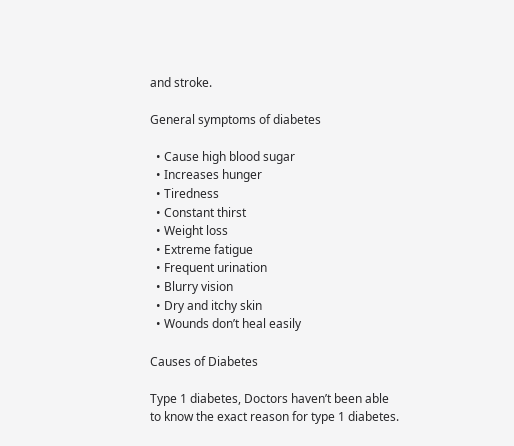and stroke.

General symptoms of diabetes

  • Cause high blood sugar
  • Increases hunger
  • Tiredness
  • Constant thirst
  • Weight loss
  • Extreme fatigue
  • Frequent urination
  • Blurry vision
  • Dry and itchy skin
  • Wounds don’t heal easily

Causes of Diabetes

Type 1 diabetes, Doctors haven’t been able to know the exact reason for type 1 diabetes.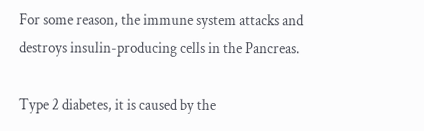For some reason, the immune system attacks and destroys insulin-producing cells in the Pancreas.

Type 2 diabetes, it is caused by the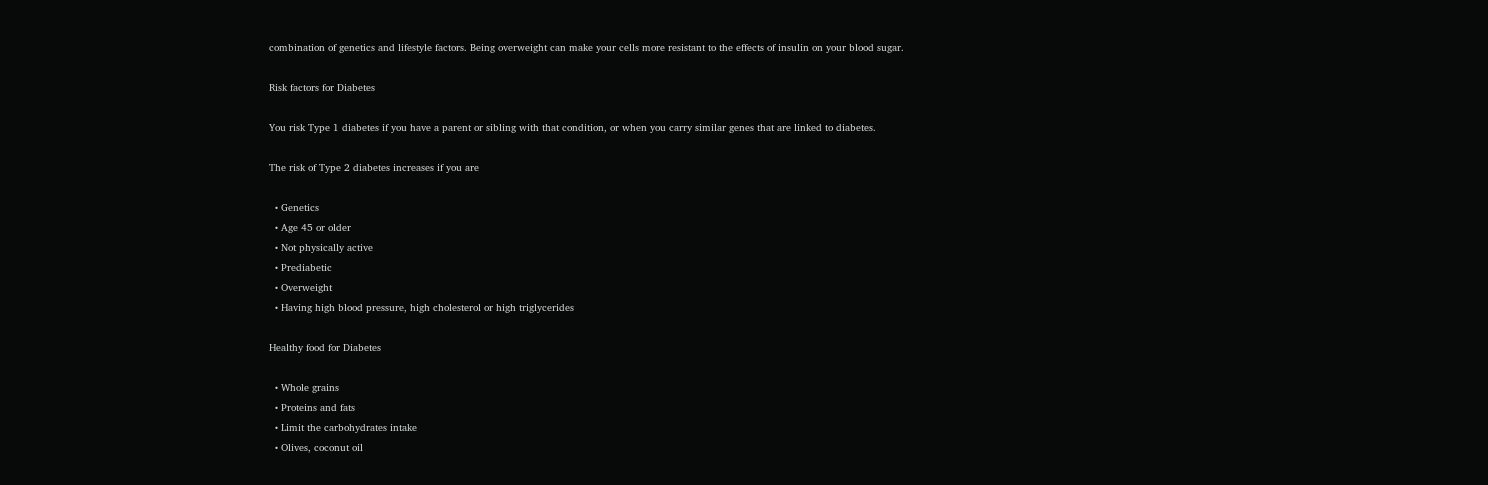combination of genetics and lifestyle factors. Being overweight can make your cells more resistant to the effects of insulin on your blood sugar.

Risk factors for Diabetes

You risk Type 1 diabetes if you have a parent or sibling with that condition, or when you carry similar genes that are linked to diabetes.

The risk of Type 2 diabetes increases if you are

  • Genetics
  • Age 45 or older
  • Not physically active
  • Prediabetic
  • Overweight
  • Having high blood pressure, high cholesterol or high triglycerides

Healthy food for Diabetes

  • Whole grains
  • Proteins and fats
  • Limit the carbohydrates intake
  • Olives, coconut oil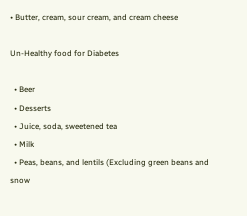• Butter, cream, sour cream, and cream cheese

Un-Healthy food for Diabetes

  • Beer
  • Desserts
  • Juice, soda, sweetened tea
  • Milk
  • Peas, beans, and lentils (Excluding green beans and snow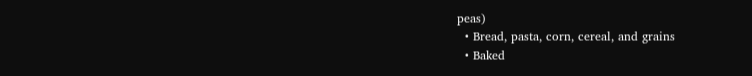peas)
  • Bread, pasta, corn, cereal, and grains
  • Baked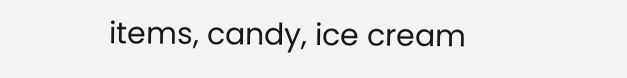items, candy, ice cream